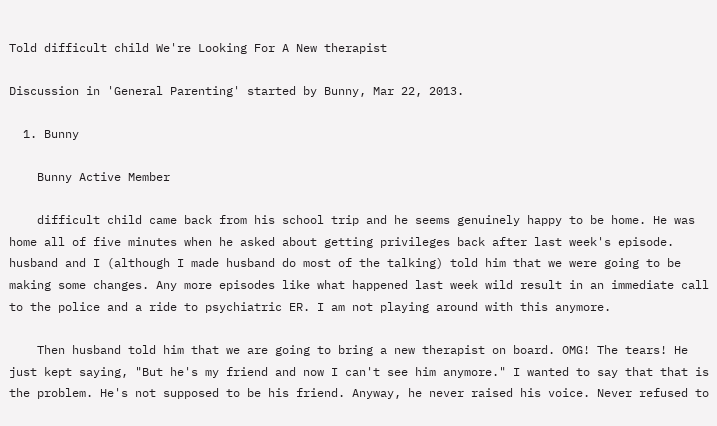Told difficult child We're Looking For A New therapist

Discussion in 'General Parenting' started by Bunny, Mar 22, 2013.

  1. Bunny

    Bunny Active Member

    difficult child came back from his school trip and he seems genuinely happy to be home. He was home all of five minutes when he asked about getting privileges back after last week's episode. husband and I (although I made husband do most of the talking) told him that we were going to be making some changes. Any more episodes like what happened last week wild result in an immediate call to the police and a ride to psychiatric ER. I am not playing around with this anymore.

    Then husband told him that we are going to bring a new therapist on board. OMG! The tears! He just kept saying, "But he's my friend and now I can't see him anymore." I wanted to say that that is the problem. He's not supposed to be his friend. Anyway, he never raised his voice. Never refused to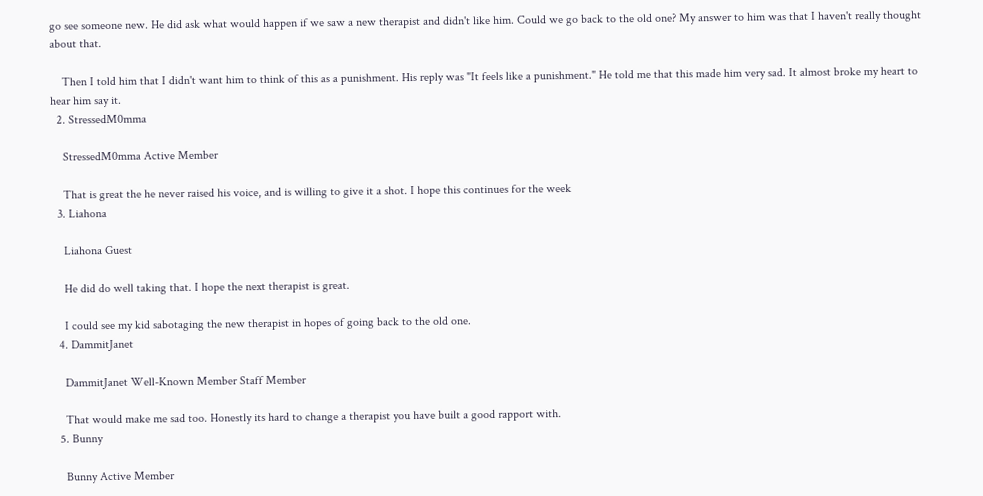go see someone new. He did ask what would happen if we saw a new therapist and didn't like him. Could we go back to the old one? My answer to him was that I haven't really thought about that.

    Then I told him that I didn't want him to think of this as a punishment. His reply was "It feels like a punishment." He told me that this made him very sad. It almost broke my heart to hear him say it.
  2. StressedM0mma

    StressedM0mma Active Member

    That is great the he never raised his voice, and is willing to give it a shot. I hope this continues for the week
  3. Liahona

    Liahona Guest

    He did do well taking that. I hope the next therapist is great.

    I could see my kid sabotaging the new therapist in hopes of going back to the old one.
  4. DammitJanet

    DammitJanet Well-Known Member Staff Member

    That would make me sad too. Honestly its hard to change a therapist you have built a good rapport with.
  5. Bunny

    Bunny Active Member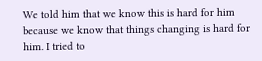We told him that we know this is hard for him because we know that things changing is hard for him. I tried to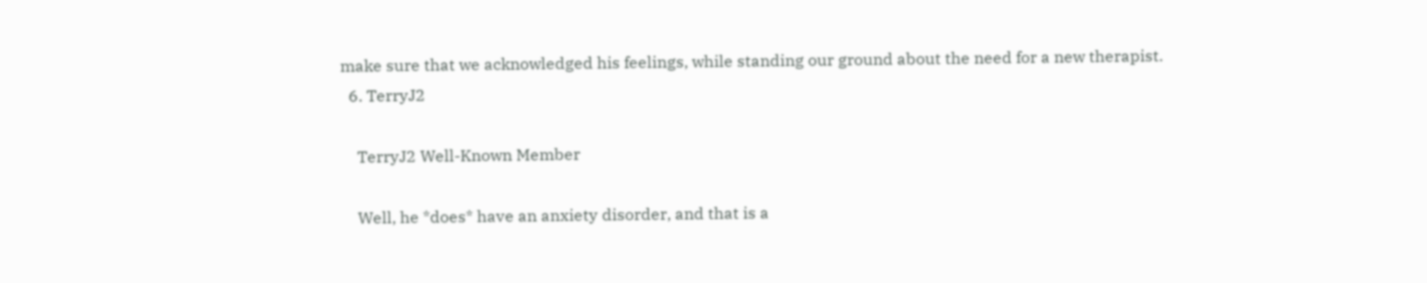make sure that we acknowledged his feelings, while standing our ground about the need for a new therapist.
  6. TerryJ2

    TerryJ2 Well-Known Member

    Well, he *does* have an anxiety disorder, and that is a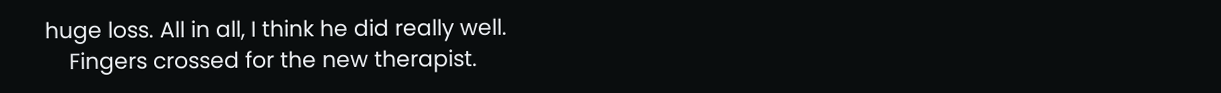huge loss. All in all, I think he did really well.
    Fingers crossed for the new therapist.